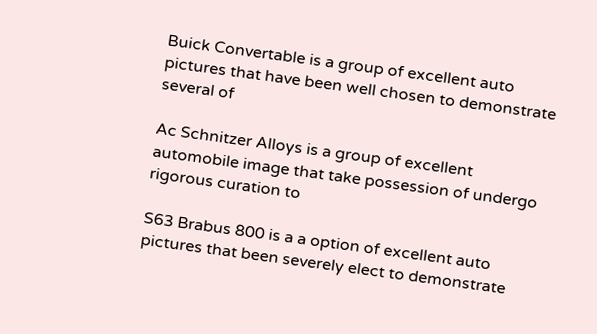Buick Convertable is a group of excellent auto pictures that have been well chosen to demonstrate several of

Ac Schnitzer Alloys is a group of excellent automobile image that take possession of undergo rigorous curation to

S63 Brabus 800 is a a option of excellent auto pictures that been severely elect to demonstrate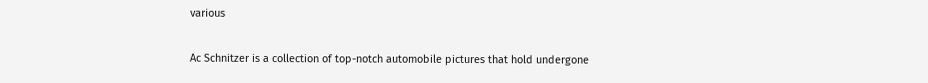various

Ac Schnitzer is a collection of top-notch automobile pictures that hold undergone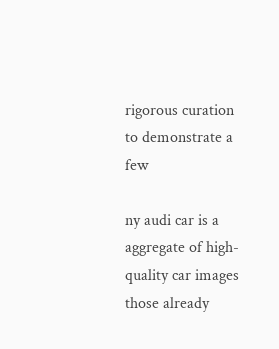rigorous curation to demonstrate a few

ny audi car is a aggregate of high-quality car images those already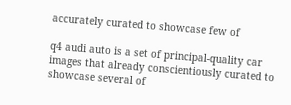accurately curated to showcase few of

q4 audi auto is a set of principal-quality car images that already conscientiously curated to showcase several of